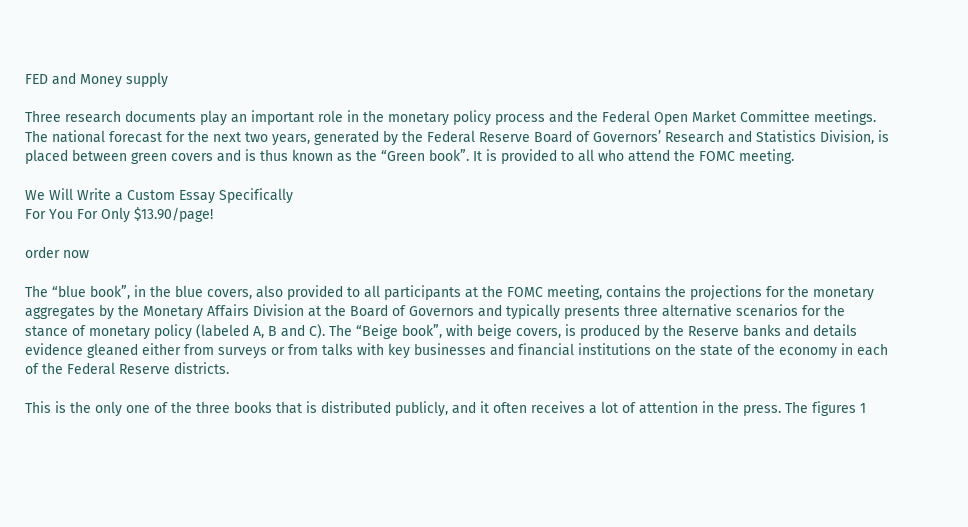FED and Money supply

Three research documents play an important role in the monetary policy process and the Federal Open Market Committee meetings. The national forecast for the next two years, generated by the Federal Reserve Board of Governors’ Research and Statistics Division, is placed between green covers and is thus known as the “Green book”. It is provided to all who attend the FOMC meeting.

We Will Write a Custom Essay Specifically
For You For Only $13.90/page!

order now

The “blue book”, in the blue covers, also provided to all participants at the FOMC meeting, contains the projections for the monetary aggregates by the Monetary Affairs Division at the Board of Governors and typically presents three alternative scenarios for the stance of monetary policy (labeled A, B and C). The “Beige book”, with beige covers, is produced by the Reserve banks and details evidence gleaned either from surveys or from talks with key businesses and financial institutions on the state of the economy in each of the Federal Reserve districts.

This is the only one of the three books that is distributed publicly, and it often receives a lot of attention in the press. The figures 1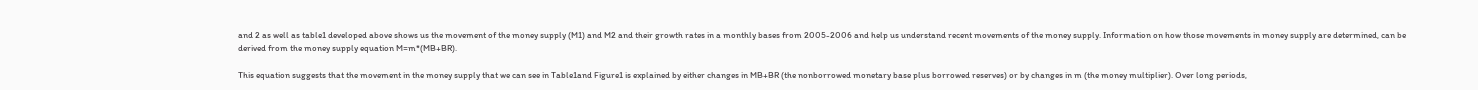and 2 as well as table1 developed above shows us the movement of the money supply (M1) and M2 and their growth rates in a monthly bases from 2005-2006 and help us understand recent movements of the money supply. Information on how those movements in money supply are determined, can be derived from the money supply equation M=m*(MB+BR).

This equation suggests that the movement in the money supply that we can see in Table1and Figure1 is explained by either changes in MB+BR (the nonborrowed monetary base plus borrowed reserves) or by changes in m (the money multiplier). Over long periods,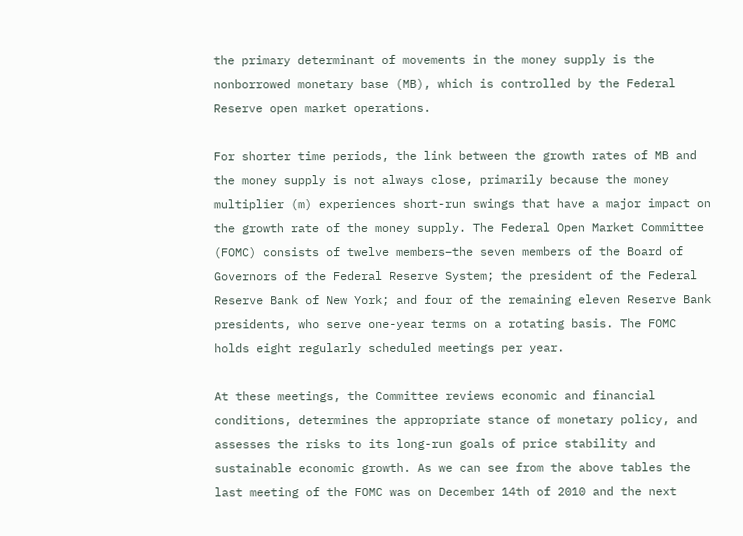the primary determinant of movements in the money supply is the nonborrowed monetary base (MB), which is controlled by the Federal Reserve open market operations.

For shorter time periods, the link between the growth rates of MB and the money supply is not always close, primarily because the money multiplier (m) experiences short-run swings that have a major impact on the growth rate of the money supply. The Federal Open Market Committee (FOMC) consists of twelve members–the seven members of the Board of Governors of the Federal Reserve System; the president of the Federal Reserve Bank of New York; and four of the remaining eleven Reserve Bank presidents, who serve one-year terms on a rotating basis. The FOMC holds eight regularly scheduled meetings per year.

At these meetings, the Committee reviews economic and financial conditions, determines the appropriate stance of monetary policy, and assesses the risks to its long-run goals of price stability and sustainable economic growth. As we can see from the above tables the last meeting of the FOMC was on December 14th of 2010 and the next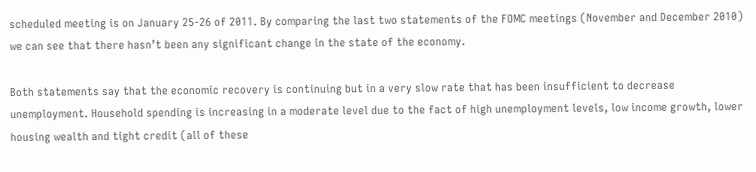scheduled meeting is on January 25-26 of 2011. By comparing the last two statements of the FOMC meetings (November and December 2010) we can see that there hasn’t been any significant change in the state of the economy.

Both statements say that the economic recovery is continuing but in a very slow rate that has been insufficient to decrease unemployment. Household spending is increasing in a moderate level due to the fact of high unemployment levels, low income growth, lower housing wealth and tight credit (all of these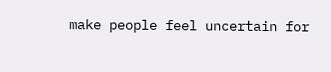make people feel uncertain for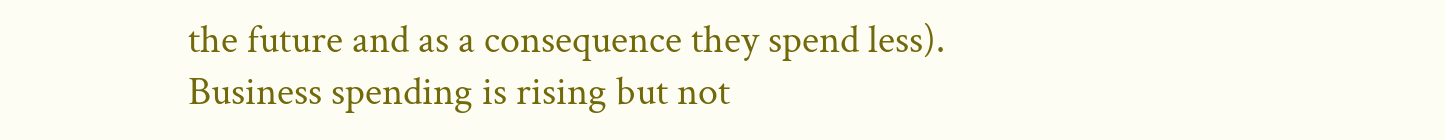the future and as a consequence they spend less). Business spending is rising but not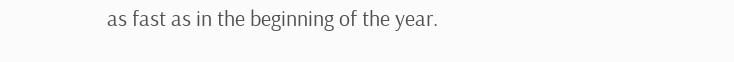as fast as in the beginning of the year.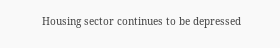Housing sector continues to be depressed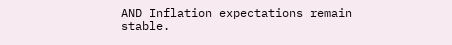AND Inflation expectations remain stable.